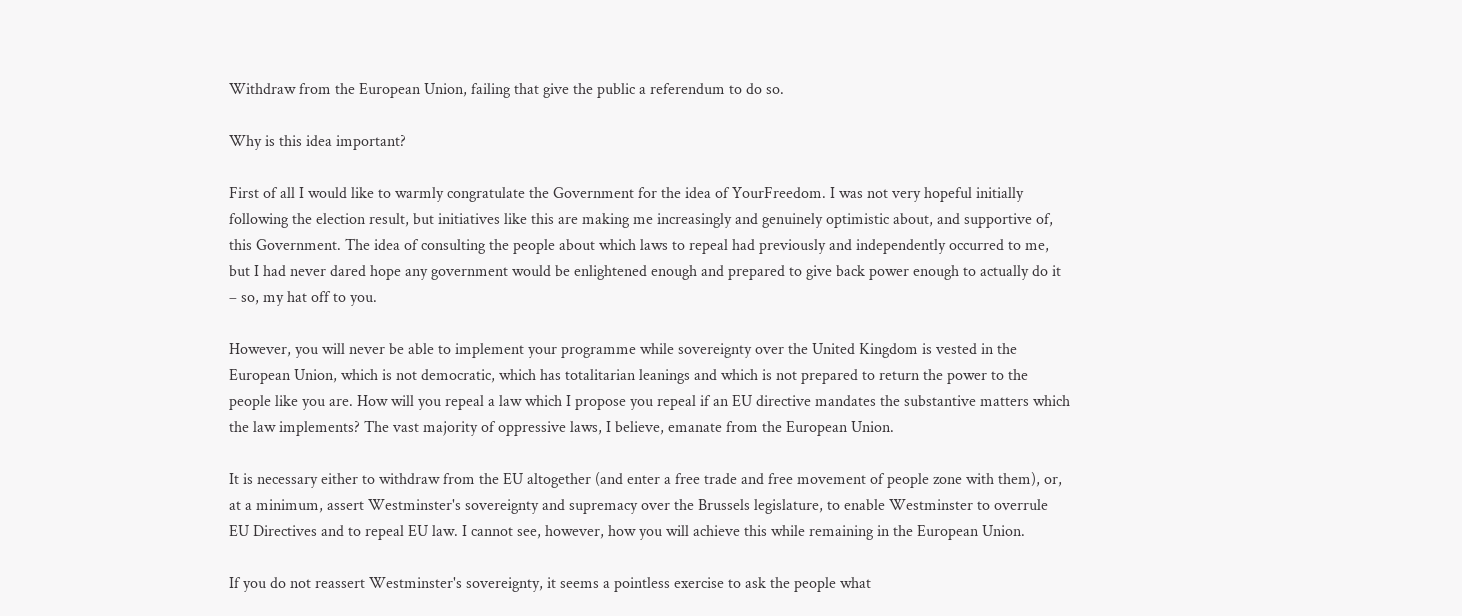Withdraw from the European Union, failing that give the public a referendum to do so.

Why is this idea important?

First of all I would like to warmly congratulate the Government for the idea of YourFreedom. I was not very hopeful initially following the election result, but initiatives like this are making me increasingly and genuinely optimistic about, and supportive of, this Government. The idea of consulting the people about which laws to repeal had previously and independently occurred to me, but I had never dared hope any government would be enlightened enough and prepared to give back power enough to actually do it – so, my hat off to you.

However, you will never be able to implement your programme while sovereignty over the United Kingdom is vested in the European Union, which is not democratic, which has totalitarian leanings and which is not prepared to return the power to the people like you are. How will you repeal a law which I propose you repeal if an EU directive mandates the substantive matters which the law implements? The vast majority of oppressive laws, I believe, emanate from the European Union.

It is necessary either to withdraw from the EU altogether (and enter a free trade and free movement of people zone with them), or, at a minimum, assert Westminster's sovereignty and supremacy over the Brussels legislature, to enable Westminster to overrule EU Directives and to repeal EU law. I cannot see, however, how you will achieve this while remaining in the European Union.

If you do not reassert Westminster's sovereignty, it seems a pointless exercise to ask the people what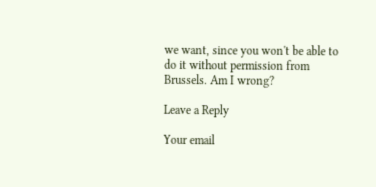we want, since you won't be able to do it without permission from Brussels. Am I wrong?

Leave a Reply

Your email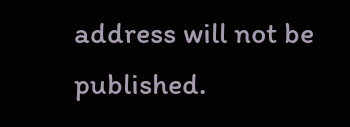address will not be published.